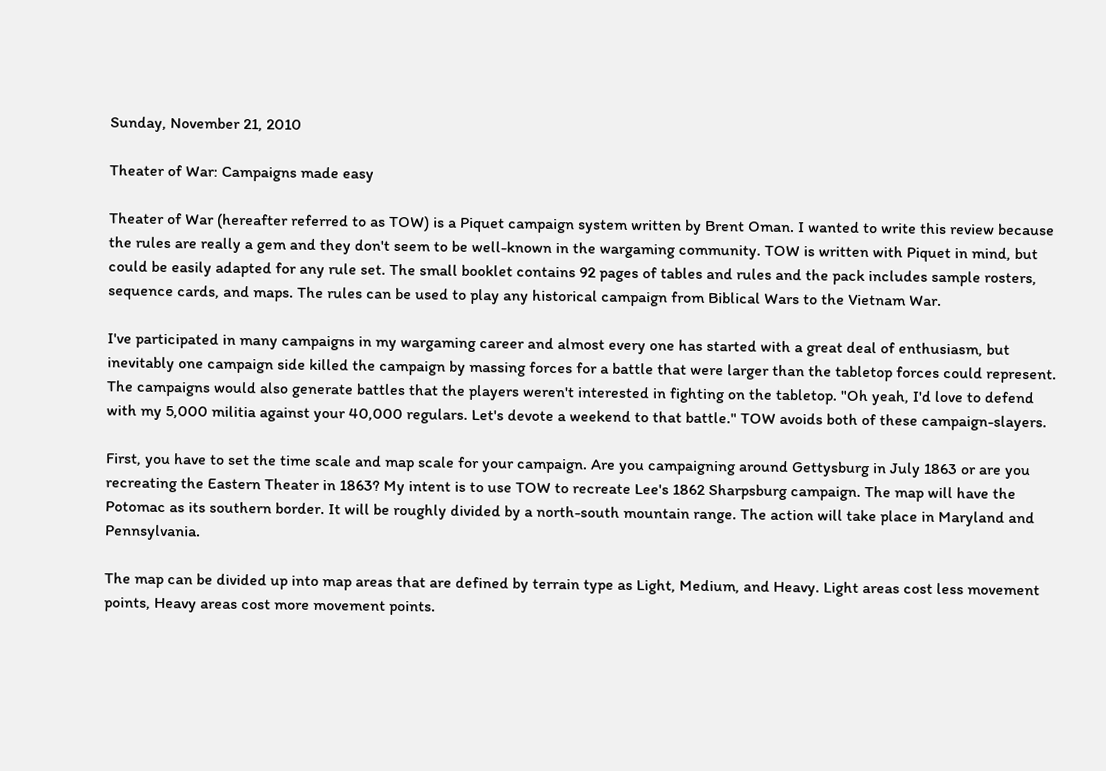Sunday, November 21, 2010

Theater of War: Campaigns made easy

Theater of War (hereafter referred to as TOW) is a Piquet campaign system written by Brent Oman. I wanted to write this review because the rules are really a gem and they don't seem to be well-known in the wargaming community. TOW is written with Piquet in mind, but could be easily adapted for any rule set. The small booklet contains 92 pages of tables and rules and the pack includes sample rosters, sequence cards, and maps. The rules can be used to play any historical campaign from Biblical Wars to the Vietnam War.

I've participated in many campaigns in my wargaming career and almost every one has started with a great deal of enthusiasm, but inevitably one campaign side killed the campaign by massing forces for a battle that were larger than the tabletop forces could represent. The campaigns would also generate battles that the players weren't interested in fighting on the tabletop. "Oh yeah, I'd love to defend with my 5,000 militia against your 40,000 regulars. Let's devote a weekend to that battle." TOW avoids both of these campaign-slayers.

First, you have to set the time scale and map scale for your campaign. Are you campaigning around Gettysburg in July 1863 or are you recreating the Eastern Theater in 1863? My intent is to use TOW to recreate Lee's 1862 Sharpsburg campaign. The map will have the Potomac as its southern border. It will be roughly divided by a north-south mountain range. The action will take place in Maryland and Pennsylvania.

The map can be divided up into map areas that are defined by terrain type as Light, Medium, and Heavy. Light areas cost less movement points, Heavy areas cost more movement points.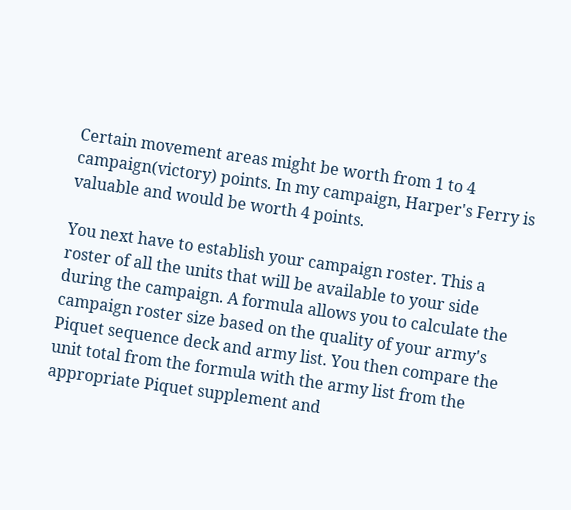Certain movement areas might be worth from 1 to 4 campaign(victory) points. In my campaign, Harper's Ferry is valuable and would be worth 4 points.

You next have to establish your campaign roster. This a roster of all the units that will be available to your side during the campaign. A formula allows you to calculate the campaign roster size based on the quality of your army's Piquet sequence deck and army list. You then compare the unit total from the formula with the army list from the appropriate Piquet supplement and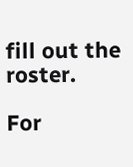fill out the roster.

For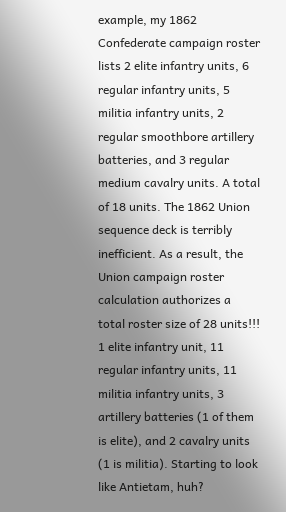example, my 1862 Confederate campaign roster lists 2 elite infantry units, 6 regular infantry units, 5 militia infantry units, 2 regular smoothbore artillery batteries, and 3 regular medium cavalry units. A total of 18 units. The 1862 Union sequence deck is terribly inefficient. As a result, the Union campaign roster calculation authorizes a total roster size of 28 units!!! 1 elite infantry unit, 11 regular infantry units, 11 militia infantry units, 3 artillery batteries (1 of them is elite), and 2 cavalry units (1 is militia). Starting to look like Antietam, huh?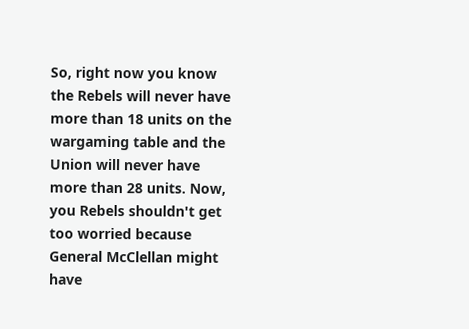So, right now you know the Rebels will never have more than 18 units on the wargaming table and the Union will never have more than 28 units. Now, you Rebels shouldn't get too worried because General McClellan might have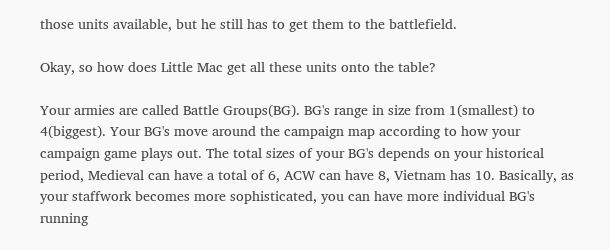those units available, but he still has to get them to the battlefield.

Okay, so how does Little Mac get all these units onto the table?

Your armies are called Battle Groups(BG). BG's range in size from 1(smallest) to 4(biggest). Your BG's move around the campaign map according to how your campaign game plays out. The total sizes of your BG's depends on your historical period, Medieval can have a total of 6, ACW can have 8, Vietnam has 10. Basically, as your staffwork becomes more sophisticated, you can have more individual BG's running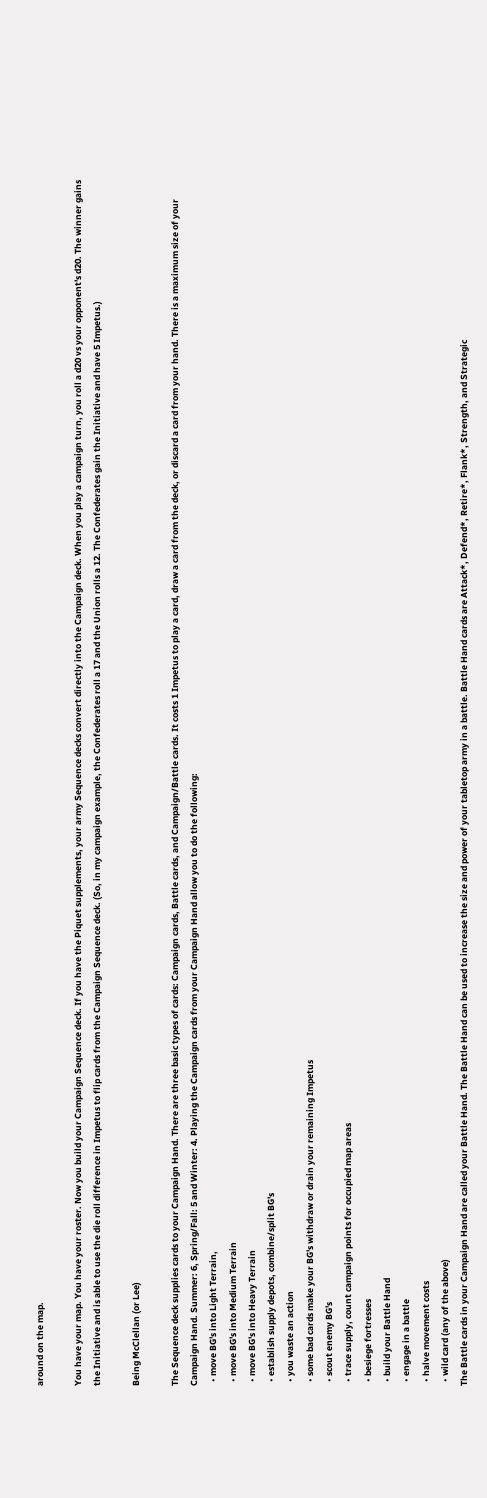around on the map.

You have your map. You have your roster. Now you build your Campaign Sequence deck. If you have the Piquet supplements, your army Sequence decks convert directly into the Campaign deck. When you play a campaign turn, you roll a d20 vs your opponent's d20. The winner gains the Initiative and is able to use the die roll difference in Impetus to flip cards from the Campaign Sequence deck. (So, in my campaign example, the Confederates roll a 17 and the Union rolls a 12. The Confederates gain the Initiative and have 5 Impetus.)

Being McClellan (or Lee)

The Sequence deck supplies cards to your Campaign Hand. There are three basic types of cards: Campaign cards, Battle cards, and Campaign/Battle cards. It costs 1 Impetus to play a card, draw a card from the deck, or discard a card from your hand. There is a maximum size of your Campaign Hand. Summer: 6, Spring/Fall: 5 and Winter: 4. Playing the Campaign cards from your Campaign Hand allow you to do the following:
  • move BG's into Light Terrain,
  • move BG's into Medium Terrain
  • move BG's into Heavy Terrain
  • establish supply depots, combine/split BG's
  • you waste an action
  • some bad cards make your BG's withdraw or drain your remaining Impetus
  • scout enemy BG's
  • trace supply, count campaign points for occupied map areas
  • besiege fortresses
  • build your Battle Hand
  • engage in a battle
  • halve movement costs
  • wild card (any of the above)
The Battle cards in your Campaign Hand are called your Battle Hand. The Battle Hand can be used to increase the size and power of your tabletop army in a battle. Battle Hand cards are Attack*, Defend*, Retire*, Flank*, Strength, and Strategic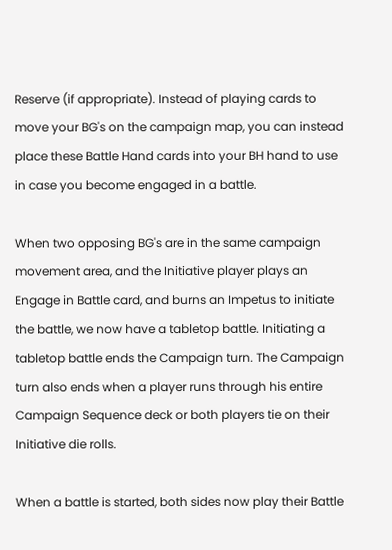Reserve (if appropriate). Instead of playing cards to move your BG's on the campaign map, you can instead place these Battle Hand cards into your BH hand to use in case you become engaged in a battle.

When two opposing BG's are in the same campaign movement area, and the Initiative player plays an Engage in Battle card, and burns an Impetus to initiate the battle, we now have a tabletop battle. Initiating a tabletop battle ends the Campaign turn. The Campaign turn also ends when a player runs through his entire Campaign Sequence deck or both players tie on their Initiative die rolls.

When a battle is started, both sides now play their Battle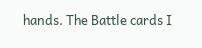hands. The Battle cards I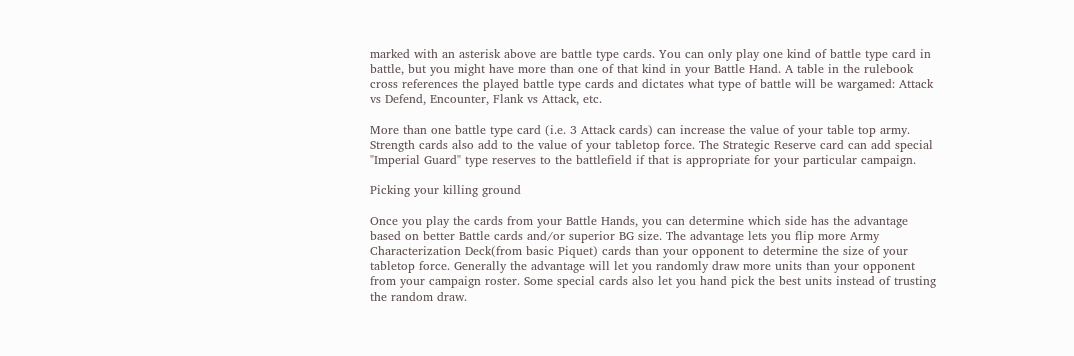marked with an asterisk above are battle type cards. You can only play one kind of battle type card in battle, but you might have more than one of that kind in your Battle Hand. A table in the rulebook cross references the played battle type cards and dictates what type of battle will be wargamed: Attack vs Defend, Encounter, Flank vs Attack, etc.

More than one battle type card (i.e. 3 Attack cards) can increase the value of your table top army. Strength cards also add to the value of your tabletop force. The Strategic Reserve card can add special "Imperial Guard" type reserves to the battlefield if that is appropriate for your particular campaign.

Picking your killing ground

Once you play the cards from your Battle Hands, you can determine which side has the advantage based on better Battle cards and/or superior BG size. The advantage lets you flip more Army Characterization Deck(from basic Piquet) cards than your opponent to determine the size of your tabletop force. Generally the advantage will let you randomly draw more units than your opponent from your campaign roster. Some special cards also let you hand pick the best units instead of trusting the random draw.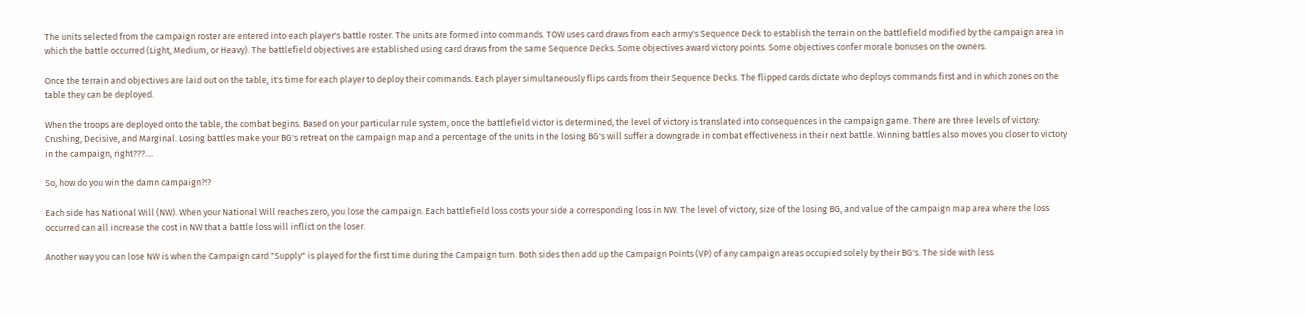The units selected from the campaign roster are entered into each player's battle roster. The units are formed into commands. TOW uses card draws from each army's Sequence Deck to establish the terrain on the battlefield modified by the campaign area in which the battle occurred (Light, Medium, or Heavy). The battlefield objectives are established using card draws from the same Sequence Decks. Some objectives award victory points. Some objectives confer morale bonuses on the owners.

Once the terrain and objectives are laid out on the table, it's time for each player to deploy their commands. Each player simultaneously flips cards from their Sequence Decks. The flipped cards dictate who deploys commands first and in which zones on the table they can be deployed.

When the troops are deployed onto the table, the combat begins. Based on your particular rule system, once the battlefield victor is determined, the level of victory is translated into consequences in the campaign game. There are three levels of victory: Crushing, Decisive, and Marginal. Losing battles make your BG's retreat on the campaign map and a percentage of the units in the losing BG's will suffer a downgrade in combat effectiveness in their next battle. Winning battles also moves you closer to victory in the campaign, right???....

So, how do you win the damn campaign?!?

Each side has National Will (NW). When your National Will reaches zero, you lose the campaign. Each battlefield loss costs your side a corresponding loss in NW. The level of victory, size of the losing BG, and value of the campaign map area where the loss occurred can all increase the cost in NW that a battle loss will inflict on the loser.

Another way you can lose NW is when the Campaign card "Supply" is played for the first time during the Campaign turn. Both sides then add up the Campaign Points (VP) of any campaign areas occupied solely by their BG's. The side with less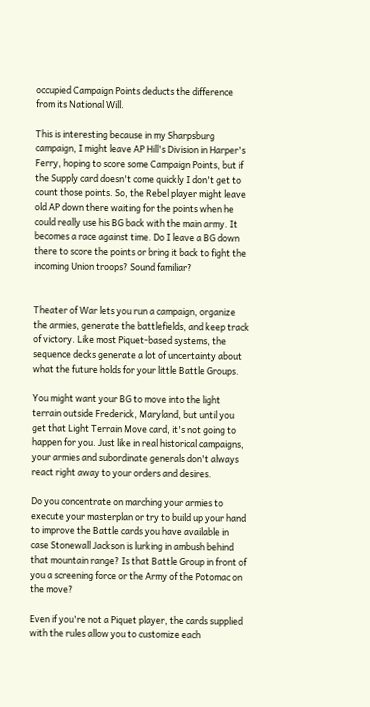occupied Campaign Points deducts the difference from its National Will.

This is interesting because in my Sharpsburg campaign, I might leave AP Hill's Division in Harper's Ferry, hoping to score some Campaign Points, but if the Supply card doesn't come quickly I don't get to count those points. So, the Rebel player might leave old AP down there waiting for the points when he could really use his BG back with the main army. It becomes a race against time. Do I leave a BG down there to score the points or bring it back to fight the incoming Union troops? Sound familiar?


Theater of War lets you run a campaign, organize the armies, generate the battlefields, and keep track of victory. Like most Piquet-based systems, the sequence decks generate a lot of uncertainty about what the future holds for your little Battle Groups.

You might want your BG to move into the light terrain outside Frederick, Maryland, but until you get that Light Terrain Move card, it's not going to happen for you. Just like in real historical campaigns, your armies and subordinate generals don't always react right away to your orders and desires.

Do you concentrate on marching your armies to execute your masterplan or try to build up your hand to improve the Battle cards you have available in case Stonewall Jackson is lurking in ambush behind that mountain range? Is that Battle Group in front of you a screening force or the Army of the Potomac on the move?

Even if you're not a Piquet player, the cards supplied with the rules allow you to customize each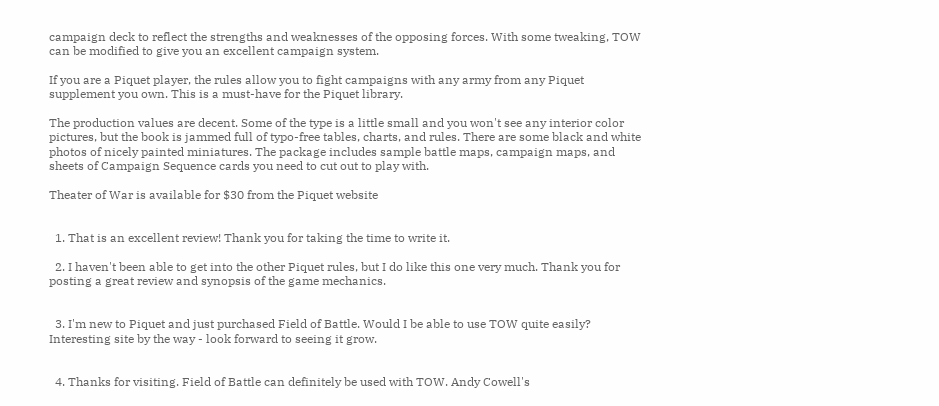campaign deck to reflect the strengths and weaknesses of the opposing forces. With some tweaking, TOW can be modified to give you an excellent campaign system.

If you are a Piquet player, the rules allow you to fight campaigns with any army from any Piquet supplement you own. This is a must-have for the Piquet library.

The production values are decent. Some of the type is a little small and you won't see any interior color pictures, but the book is jammed full of typo-free tables, charts, and rules. There are some black and white photos of nicely painted miniatures. The package includes sample battle maps, campaign maps, and sheets of Campaign Sequence cards you need to cut out to play with.

Theater of War is available for $30 from the Piquet website


  1. That is an excellent review! Thank you for taking the time to write it.

  2. I haven't been able to get into the other Piquet rules, but I do like this one very much. Thank you for posting a great review and synopsis of the game mechanics.


  3. I'm new to Piquet and just purchased Field of Battle. Would I be able to use TOW quite easily? Interesting site by the way - look forward to seeing it grow.


  4. Thanks for visiting. Field of Battle can definitely be used with TOW. Andy Cowell's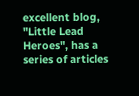excellent blog, "Little Lead Heroes", has a series of articles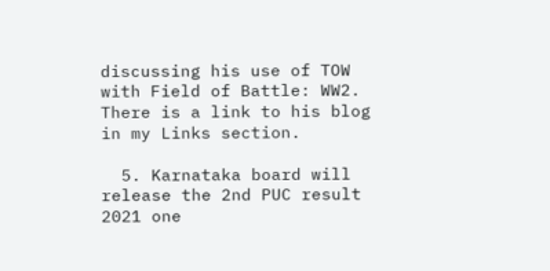discussing his use of TOW with Field of Battle: WW2. There is a link to his blog in my Links section.

  5. Karnataka board will release the 2nd PUC result 2021 one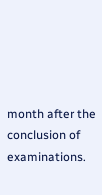month after the conclusion of examinations.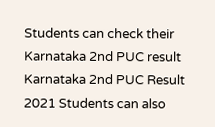Students can check their Karnataka 2nd PUC result Karnataka 2nd PUC Result 2021 Students can also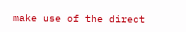make use of the direct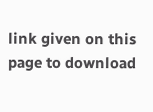link given on this page to download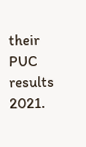their PUC results 2021.